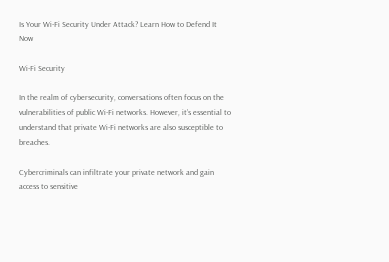Is Your Wi-Fi Security Under Attack? Learn How to Defend It Now

Wi-Fi Security

In the realm of cybersecurity, conversations often focus on the vulnerabilities of public Wi-Fi networks. However, it’s essential to understand that private Wi-Fi networks are also susceptible to breaches.

Cybercriminals can infiltrate your private network and gain access to sensitive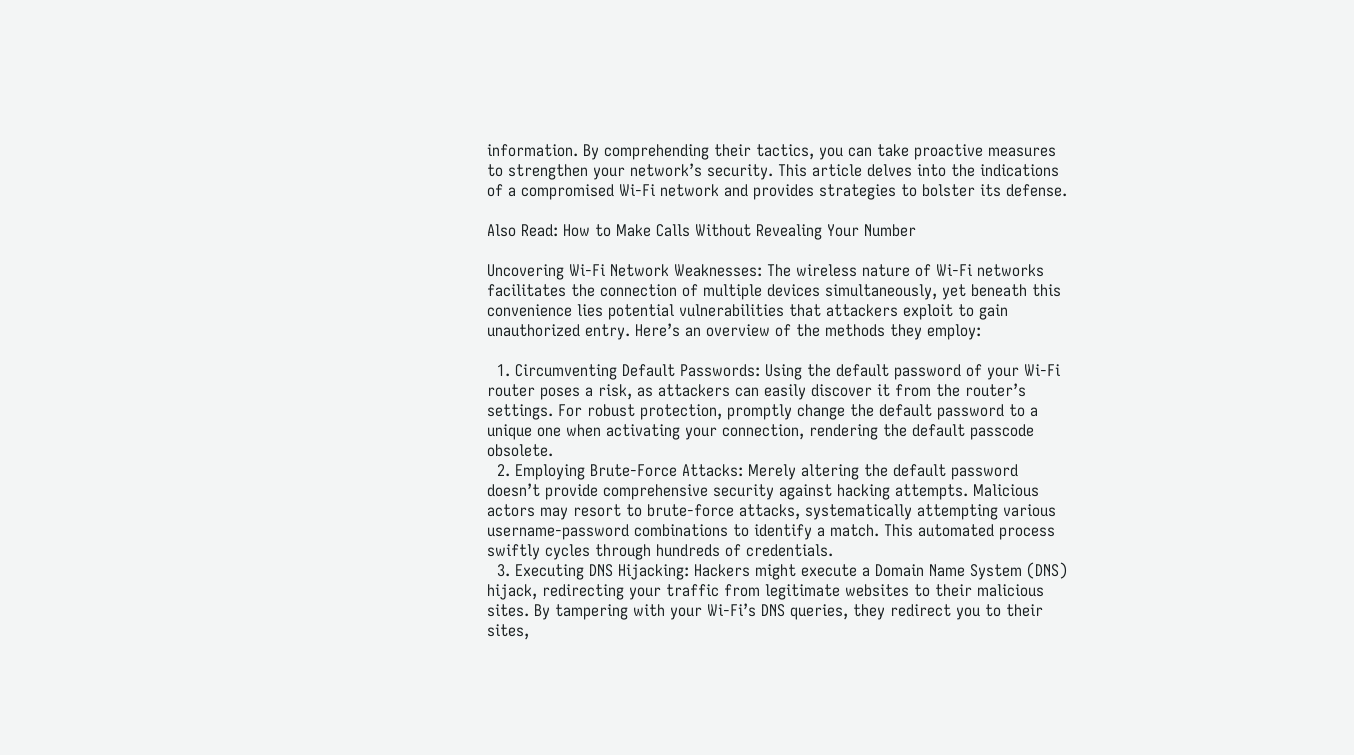information. By comprehending their tactics, you can take proactive measures to strengthen your network’s security. This article delves into the indications of a compromised Wi-Fi network and provides strategies to bolster its defense.

Also Read: How to Make Calls Without Revealing Your Number

Uncovering Wi-Fi Network Weaknesses: The wireless nature of Wi-Fi networks facilitates the connection of multiple devices simultaneously, yet beneath this convenience lies potential vulnerabilities that attackers exploit to gain unauthorized entry. Here’s an overview of the methods they employ:

  1. Circumventing Default Passwords: Using the default password of your Wi-Fi router poses a risk, as attackers can easily discover it from the router’s settings. For robust protection, promptly change the default password to a unique one when activating your connection, rendering the default passcode obsolete.
  2. Employing Brute-Force Attacks: Merely altering the default password doesn’t provide comprehensive security against hacking attempts. Malicious actors may resort to brute-force attacks, systematically attempting various username-password combinations to identify a match. This automated process swiftly cycles through hundreds of credentials.
  3. Executing DNS Hijacking: Hackers might execute a Domain Name System (DNS) hijack, redirecting your traffic from legitimate websites to their malicious sites. By tampering with your Wi-Fi’s DNS queries, they redirect you to their sites,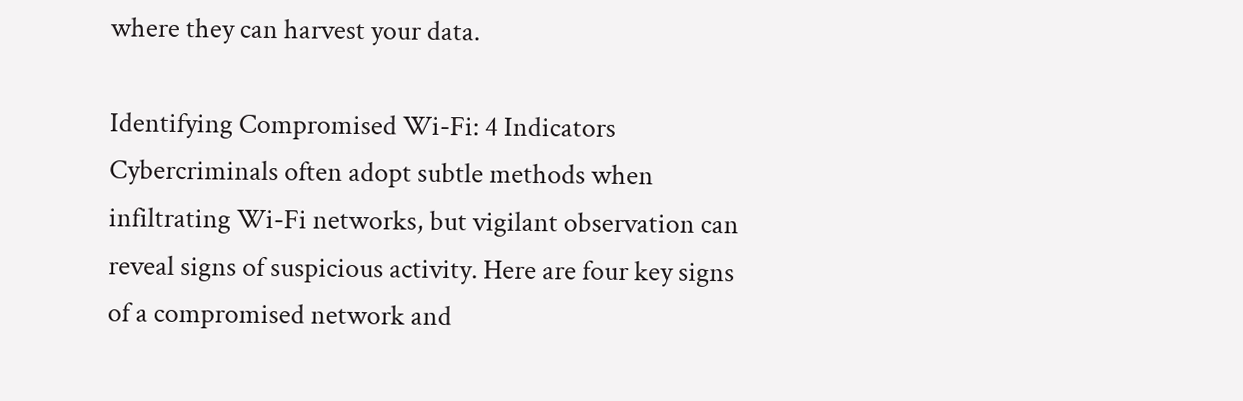where they can harvest your data.

Identifying Compromised Wi-Fi: 4 Indicators Cybercriminals often adopt subtle methods when infiltrating Wi-Fi networks, but vigilant observation can reveal signs of suspicious activity. Here are four key signs of a compromised network and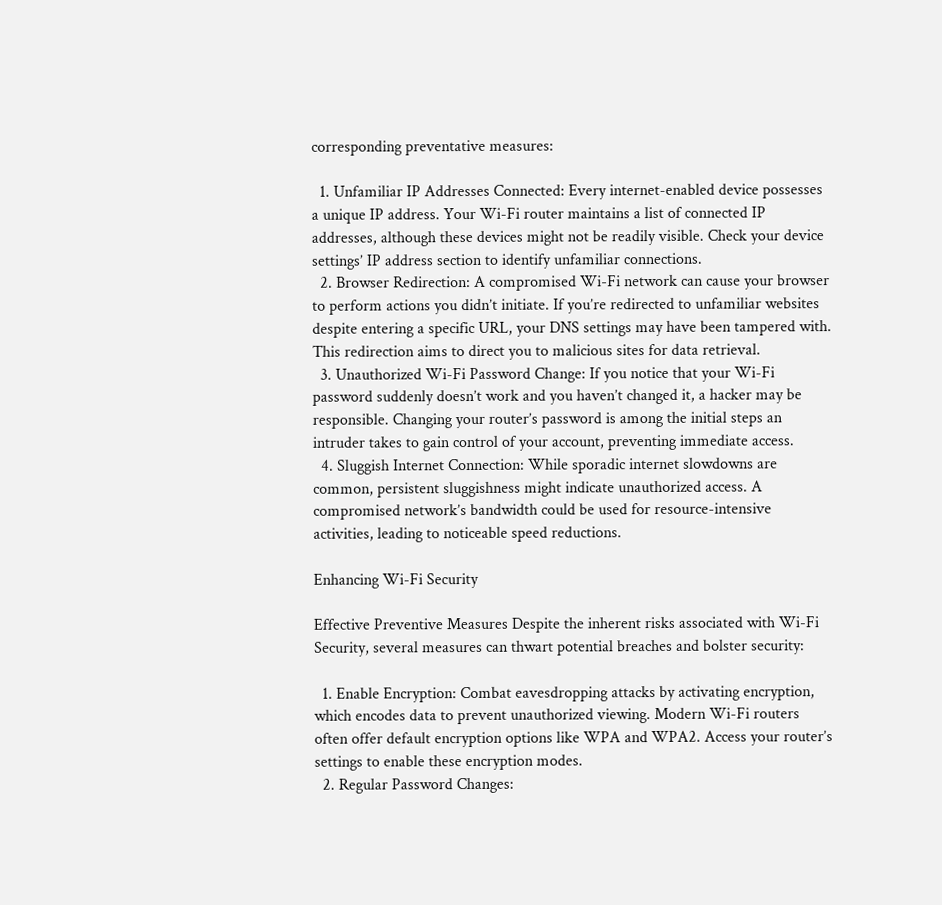corresponding preventative measures:

  1. Unfamiliar IP Addresses Connected: Every internet-enabled device possesses a unique IP address. Your Wi-Fi router maintains a list of connected IP addresses, although these devices might not be readily visible. Check your device settings’ IP address section to identify unfamiliar connections.
  2. Browser Redirection: A compromised Wi-Fi network can cause your browser to perform actions you didn’t initiate. If you’re redirected to unfamiliar websites despite entering a specific URL, your DNS settings may have been tampered with. This redirection aims to direct you to malicious sites for data retrieval.
  3. Unauthorized Wi-Fi Password Change: If you notice that your Wi-Fi password suddenly doesn’t work and you haven’t changed it, a hacker may be responsible. Changing your router’s password is among the initial steps an intruder takes to gain control of your account, preventing immediate access.
  4. Sluggish Internet Connection: While sporadic internet slowdowns are common, persistent sluggishness might indicate unauthorized access. A compromised network’s bandwidth could be used for resource-intensive activities, leading to noticeable speed reductions.

Enhancing Wi-Fi Security

Effective Preventive Measures Despite the inherent risks associated with Wi-Fi Security, several measures can thwart potential breaches and bolster security:

  1. Enable Encryption: Combat eavesdropping attacks by activating encryption, which encodes data to prevent unauthorized viewing. Modern Wi-Fi routers often offer default encryption options like WPA and WPA2. Access your router’s settings to enable these encryption modes.
  2. Regular Password Changes: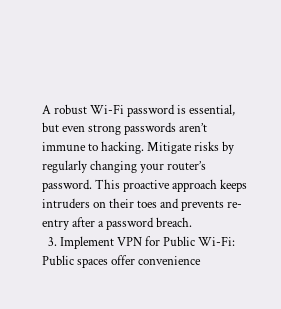A robust Wi-Fi password is essential, but even strong passwords aren’t immune to hacking. Mitigate risks by regularly changing your router’s password. This proactive approach keeps intruders on their toes and prevents re-entry after a password breach.
  3. Implement VPN for Public Wi-Fi: Public spaces offer convenience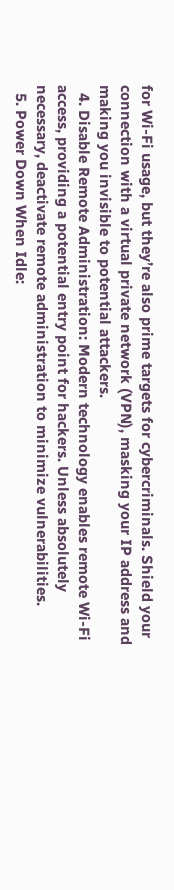for Wi-Fi usage, but they’re also prime targets for cybercriminals. Shield your connection with a virtual private network (VPN), masking your IP address and making you invisible to potential attackers.
  4. Disable Remote Administration: Modern technology enables remote Wi-Fi access, providing a potential entry point for hackers. Unless absolutely necessary, deactivate remote administration to minimize vulnerabilities.
  5. Power Down When Idle: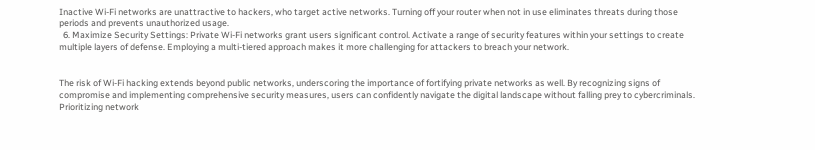Inactive Wi-Fi networks are unattractive to hackers, who target active networks. Turning off your router when not in use eliminates threats during those periods and prevents unauthorized usage.
  6. Maximize Security Settings: Private Wi-Fi networks grant users significant control. Activate a range of security features within your settings to create multiple layers of defense. Employing a multi-tiered approach makes it more challenging for attackers to breach your network.


The risk of Wi-Fi hacking extends beyond public networks, underscoring the importance of fortifying private networks as well. By recognizing signs of compromise and implementing comprehensive security measures, users can confidently navigate the digital landscape without falling prey to cybercriminals. Prioritizing network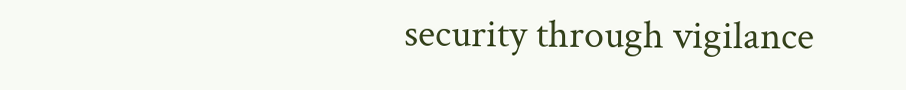security through vigilance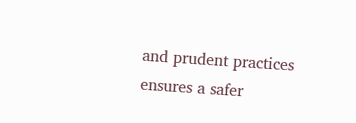and prudent practices ensures a safer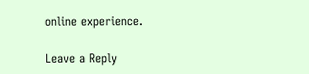online experience.

Leave a Reply